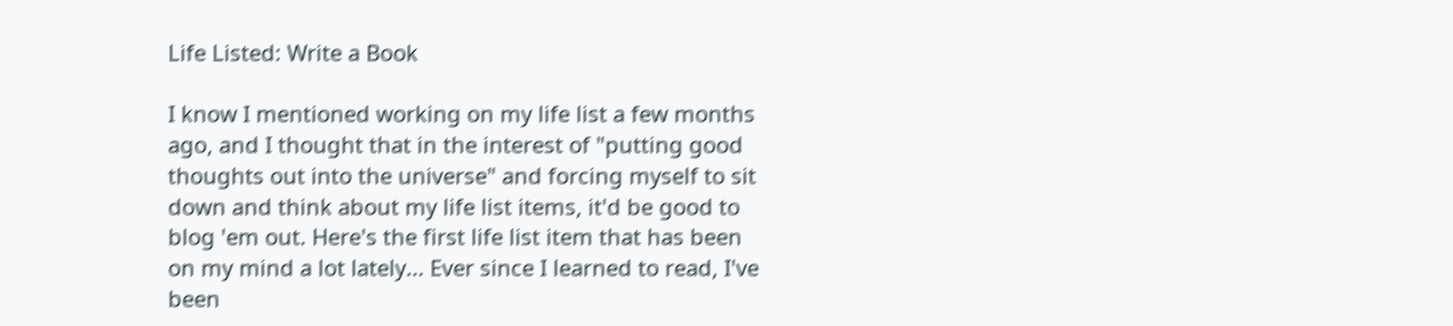Life Listed: Write a Book

I know I mentioned working on my life list a few months ago, and I thought that in the interest of "putting good thoughts out into the universe" and forcing myself to sit down and think about my life list items, it'd be good to blog 'em out. Here's the first life list item that has been on my mind a lot lately... Ever since I learned to read, I've been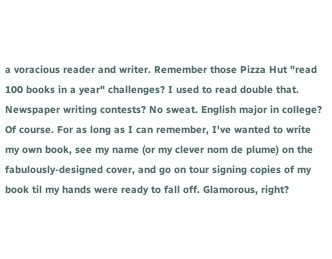a voracious reader and writer. Remember those Pizza Hut "read 100 books in a year" challenges? I used to read double that. Newspaper writing contests? No sweat. English major in college? Of course. For as long as I can remember, I've wanted to write my own book, see my name (or my clever nom de plume) on the fabulously-designed cover, and go on tour signing copies of my book til my hands were ready to fall off. Glamorous, right?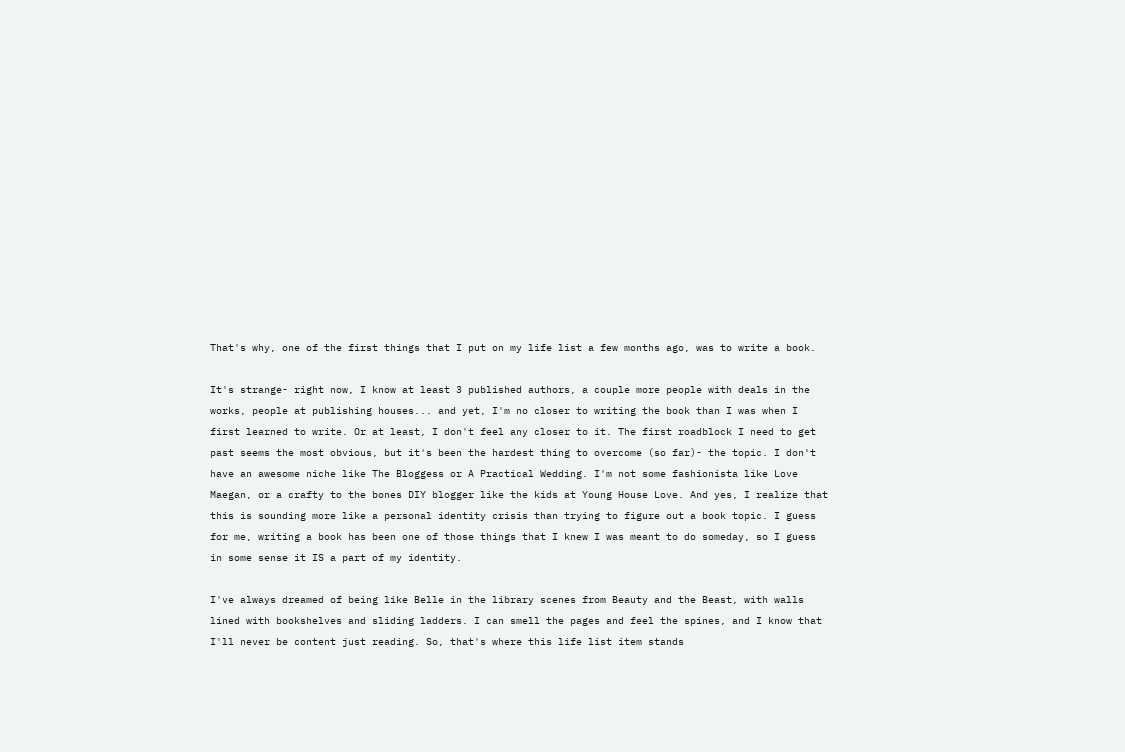That's why, one of the first things that I put on my life list a few months ago, was to write a book.

It's strange- right now, I know at least 3 published authors, a couple more people with deals in the works, people at publishing houses... and yet, I'm no closer to writing the book than I was when I first learned to write. Or at least, I don't feel any closer to it. The first roadblock I need to get past seems the most obvious, but it's been the hardest thing to overcome (so far)- the topic. I don't have an awesome niche like The Bloggess or A Practical Wedding. I'm not some fashionista like Love Maegan, or a crafty to the bones DIY blogger like the kids at Young House Love. And yes, I realize that this is sounding more like a personal identity crisis than trying to figure out a book topic. I guess for me, writing a book has been one of those things that I knew I was meant to do someday, so I guess in some sense it IS a part of my identity.

I've always dreamed of being like Belle in the library scenes from Beauty and the Beast, with walls lined with bookshelves and sliding ladders. I can smell the pages and feel the spines, and I know that I'll never be content just reading. So, that's where this life list item stands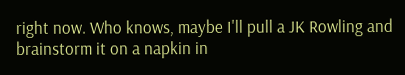right now. Who knows, maybe I'll pull a JK Rowling and brainstorm it on a napkin in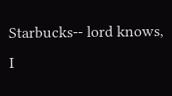Starbucks-- lord knows, I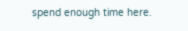spend enough time here.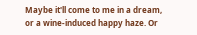Maybe it'll come to me in a dream, or a wine-induced happy haze. Or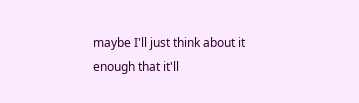maybe I'll just think about it enough that it'll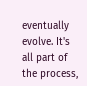eventually evolve. It's all part of the process,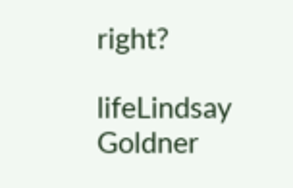right?

lifeLindsay Goldner